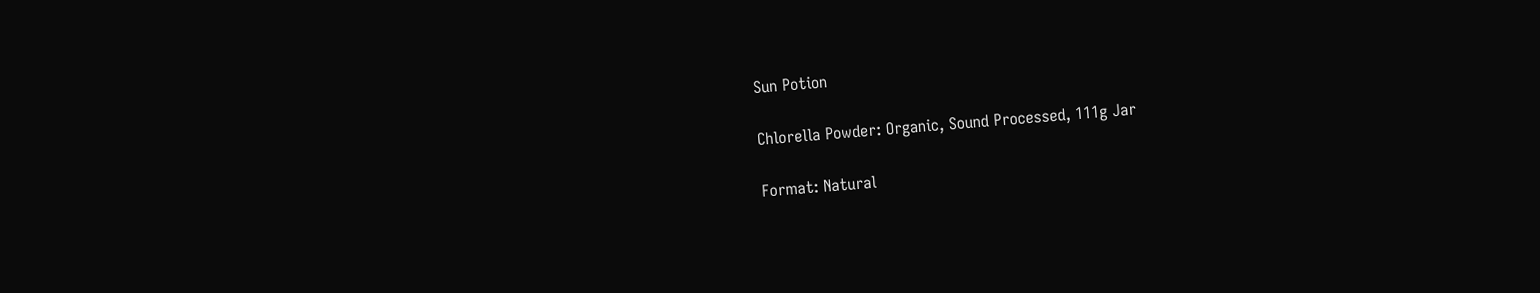Sun Potion

Chlorella Powder: Organic, Sound Processed, 111g Jar

Format: Natural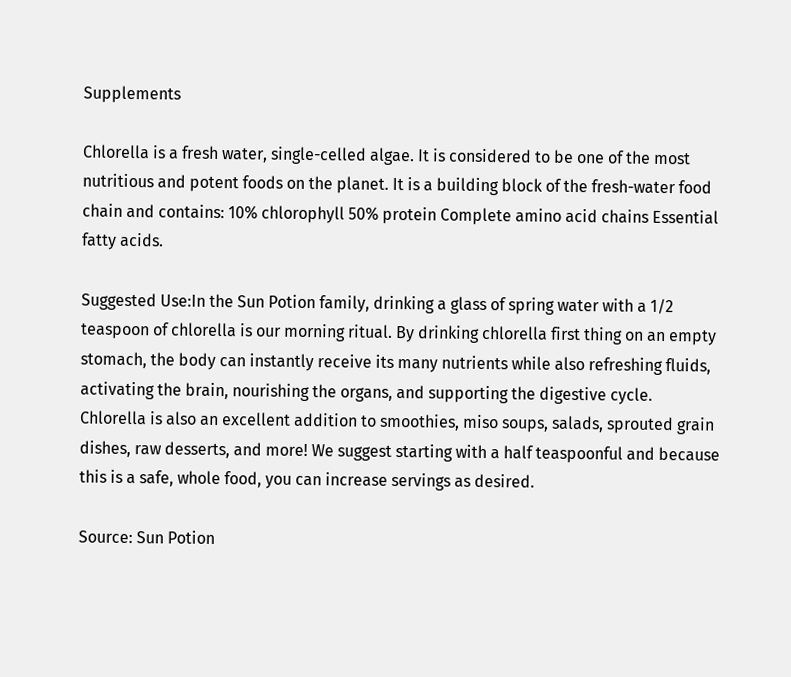Supplements

Chlorella is a fresh water, single-celled algae. It is considered to be one of the most nutritious and potent foods on the planet. It is a building block of the fresh-water food chain and contains: 10% chlorophyll 50% protein Complete amino acid chains Essential fatty acids.

Suggested Use:In the Sun Potion family, drinking a glass of spring water with a 1/2 teaspoon of chlorella is our morning ritual. By drinking chlorella first thing on an empty stomach, the body can instantly receive its many nutrients while also refreshing fluids, activating the brain, nourishing the organs, and supporting the digestive cycle. Chlorella is also an excellent addition to smoothies, miso soups, salads, sprouted grain dishes, raw desserts, and more! We suggest starting with a half teaspoonful and because this is a safe, whole food, you can increase servings as desired.

Source: Sun Potion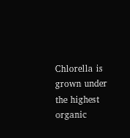Chlorella is grown under the highest organic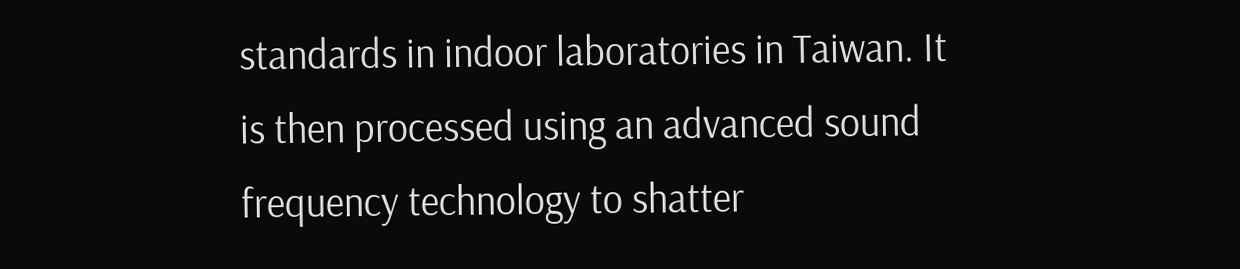standards in indoor laboratories in Taiwan. It is then processed using an advanced sound frequency technology to shatter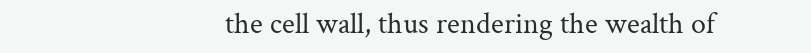the cell wall, thus rendering the wealth of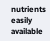nutrients easily available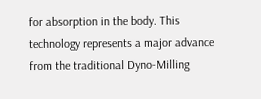for absorption in the body. This technology represents a major advance from the traditional Dyno-Milling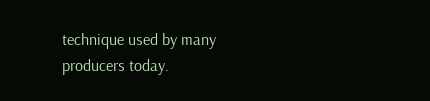technique used by many producers today.